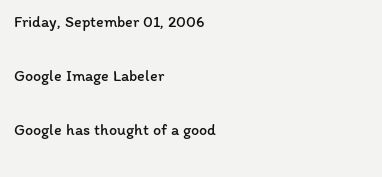Friday, September 01, 2006

Google Image Labeler

Google has thought of a good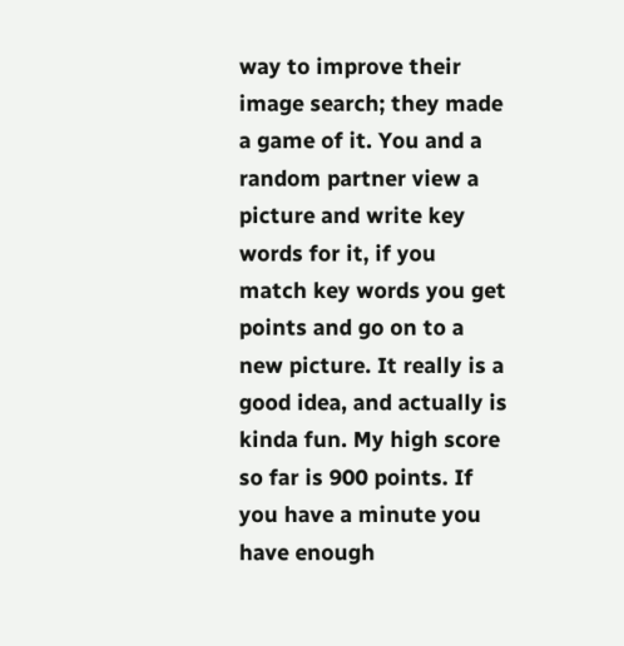way to improve their image search; they made a game of it. You and a random partner view a picture and write key words for it, if you match key words you get points and go on to a new picture. It really is a good idea, and actually is kinda fun. My high score so far is 900 points. If you have a minute you have enough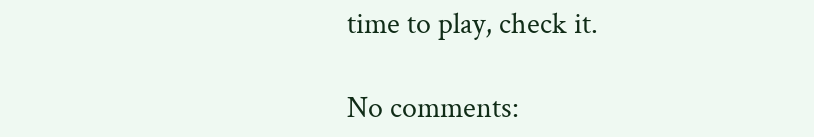time to play, check it.

No comments: